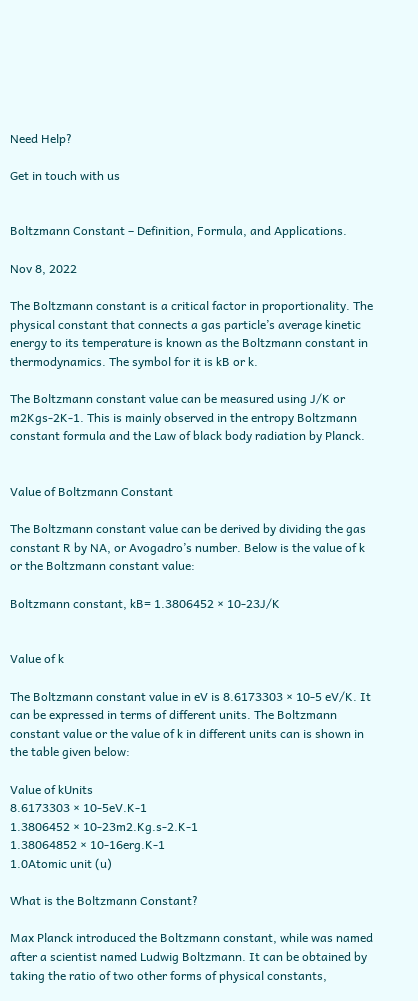Need Help?

Get in touch with us


Boltzmann Constant – Definition, Formula, and Applications.

Nov 8, 2022

The Boltzmann constant is a critical factor in proportionality. The physical constant that connects a gas particle’s average kinetic energy to its temperature is known as the Boltzmann constant in thermodynamics. The symbol for it is kB or k.

The Boltzmann constant value can be measured using J/K or m2Kgs-2K-1. This is mainly observed in the entropy Boltzmann constant formula and the Law of black body radiation by Planck.


Value of Boltzmann Constant

The Boltzmann constant value can be derived by dividing the gas constant R by NA, or Avogadro’s number. Below is the value of k or the Boltzmann constant value:

Boltzmann constant, kB= 1.3806452 × 10-23J/K


Value of k

The Boltzmann constant value in eV is 8.6173303 × 10-5 eV/K. It can be expressed in terms of different units. The Boltzmann constant value or the value of k in different units can is shown in the table given below:

Value of kUnits
8.6173303 × 10-5eV.K-1
1.3806452 × 10-23m2.Kg.s-2.K-1
1.38064852 × 10-16erg.K-1
1.0Atomic unit (u)

What is the Boltzmann Constant?

Max Planck introduced the Boltzmann constant, while was named after a scientist named Ludwig Boltzmann. It can be obtained by taking the ratio of two other forms of physical constants,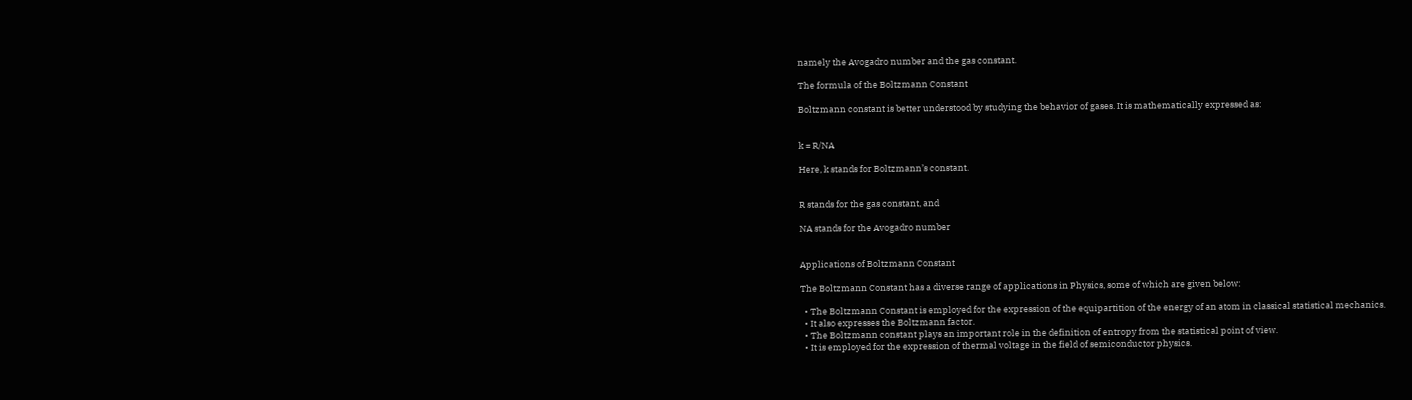namely the Avogadro number and the gas constant.

The formula of the Boltzmann Constant

Boltzmann constant is better understood by studying the behavior of gases. It is mathematically expressed as:


k = R/NA

Here, k stands for Boltzmann’s constant.


R stands for the gas constant, and

NA stands for the Avogadro number


Applications of Boltzmann Constant

The Boltzmann Constant has a diverse range of applications in Physics, some of which are given below:

  • The Boltzmann Constant is employed for the expression of the equipartition of the energy of an atom in classical statistical mechanics.
  • It also expresses the Boltzmann factor.
  • The Boltzmann constant plays an important role in the definition of entropy from the statistical point of view.
  • It is employed for the expression of thermal voltage in the field of semiconductor physics.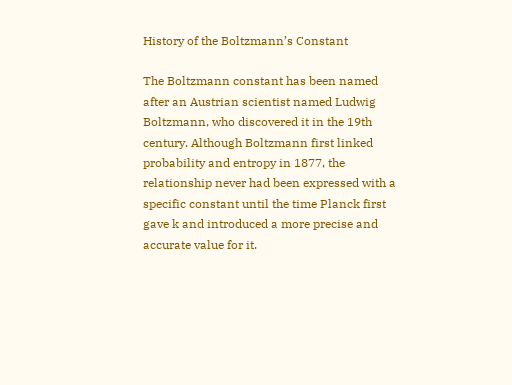History of the Boltzmann’s Constant

The Boltzmann constant has been named after an Austrian scientist named Ludwig Boltzmann, who discovered it in the 19th century. Although Boltzmann first linked probability and entropy in 1877, the relationship never had been expressed with a specific constant until the time Planck first gave k and introduced a more precise and accurate value for it.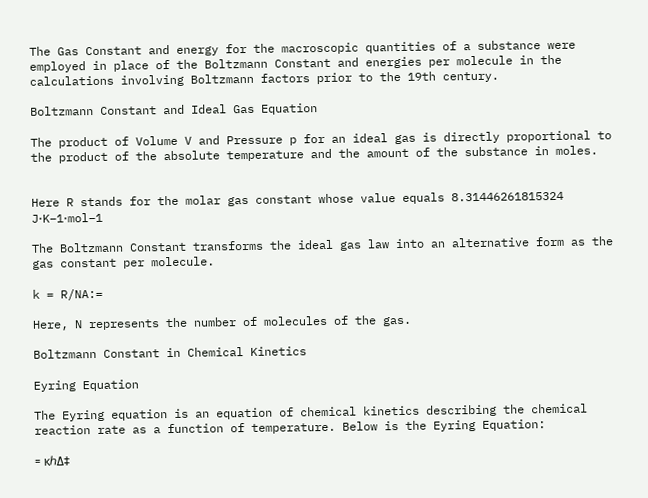The Gas Constant and energy for the macroscopic quantities of a substance were employed in place of the Boltzmann Constant and energies per molecule in the calculations involving Boltzmann factors prior to the 19th century.

Boltzmann Constant and Ideal Gas Equation

The product of Volume V and Pressure p for an ideal gas is directly proportional to the product of the absolute temperature and the amount of the substance in moles.


Here R stands for the molar gas constant whose value equals 8.31446261815324 J⋅K−1⋅mol−1

The Boltzmann Constant transforms the ideal gas law into an alternative form as the gas constant per molecule.

k = R/NA:=

Here, N represents the number of molecules of the gas.

Boltzmann Constant in Chemical Kinetics

Eyring Equation

The Eyring equation is an equation of chemical kinetics describing the chemical reaction rate as a function of temperature. Below is the Eyring Equation:

= κℎΔ‡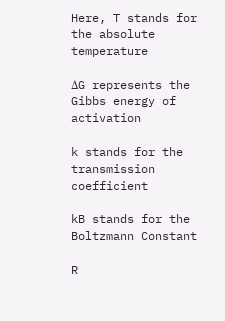Here, T stands for the absolute temperature

ΔG represents the Gibbs energy of activation

k stands for the transmission coefficient

kB stands for the Boltzmann Constant

R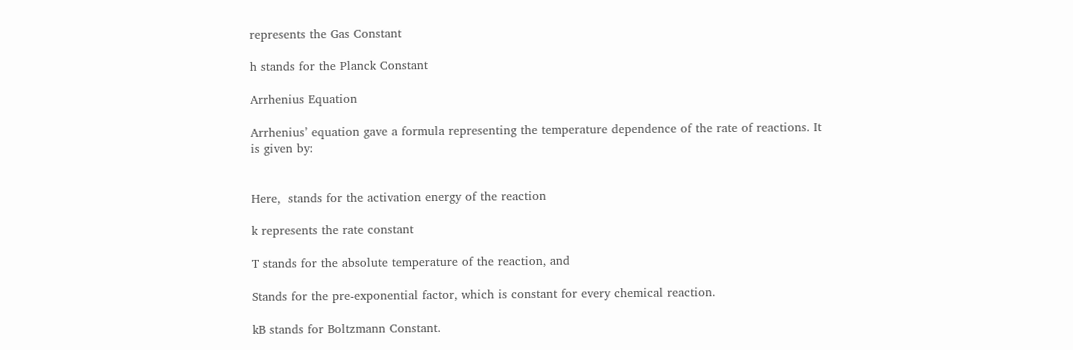represents the Gas Constant

h stands for the Planck Constant

Arrhenius Equation

Arrhenius’ equation gave a formula representing the temperature dependence of the rate of reactions. It is given by:


Here,  stands for the activation energy of the reaction

k represents the rate constant

T stands for the absolute temperature of the reaction, and

Stands for the pre-exponential factor, which is constant for every chemical reaction.

kB stands for Boltzmann Constant.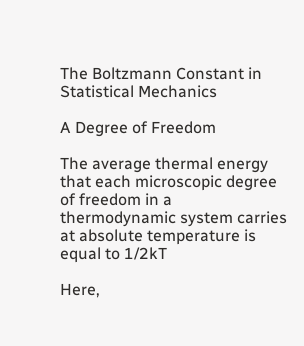The Boltzmann Constant in Statistical Mechanics

A Degree of Freedom

The average thermal energy that each microscopic degree of freedom in a thermodynamic system carries at absolute temperature is equal to 1/2kT

Here,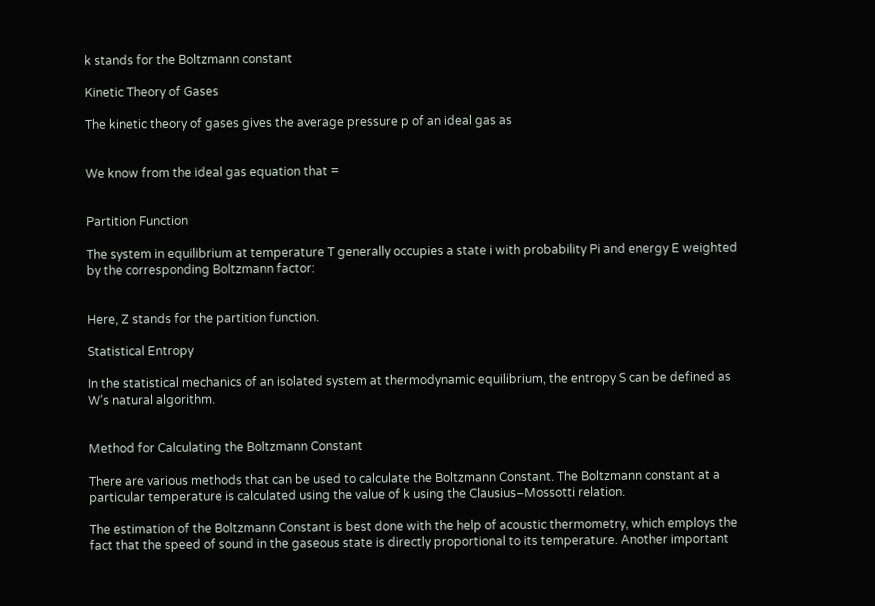k stands for the Boltzmann constant

Kinetic Theory of Gases

The kinetic theory of gases gives the average pressure p of an ideal gas as


We know from the ideal gas equation that =


Partition Function

The system in equilibrium at temperature T generally occupies a state i with probability Pi and energy E weighted by the corresponding Boltzmann factor:


Here, Z stands for the partition function.

Statistical Entropy

In the statistical mechanics of an isolated system at thermodynamic equilibrium, the entropy S can be defined as W’s natural algorithm.


Method for Calculating the Boltzmann Constant

There are various methods that can be used to calculate the Boltzmann Constant. The Boltzmann constant at a particular temperature is calculated using the value of k using the Clausius–Mossotti relation.

The estimation of the Boltzmann Constant is best done with the help of acoustic thermometry, which employs the fact that the speed of sound in the gaseous state is directly proportional to its temperature. Another important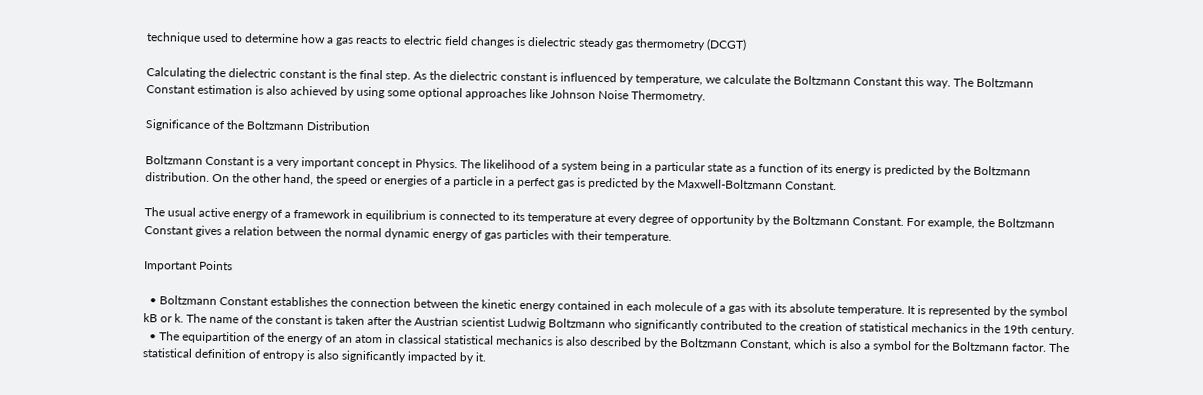technique used to determine how a gas reacts to electric field changes is dielectric steady gas thermometry (DCGT)

Calculating the dielectric constant is the final step. As the dielectric constant is influenced by temperature, we calculate the Boltzmann Constant this way. The Boltzmann Constant estimation is also achieved by using some optional approaches like Johnson Noise Thermometry.

Significance of the Boltzmann Distribution

Boltzmann Constant is a very important concept in Physics. The likelihood of a system being in a particular state as a function of its energy is predicted by the Boltzmann distribution. On the other hand, the speed or energies of a particle in a perfect gas is predicted by the Maxwell-Boltzmann Constant.

The usual active energy of a framework in equilibrium is connected to its temperature at every degree of opportunity by the Boltzmann Constant. For example, the Boltzmann Constant gives a relation between the normal dynamic energy of gas particles with their temperature.

Important Points

  • Boltzmann Constant establishes the connection between the kinetic energy contained in each molecule of a gas with its absolute temperature. It is represented by the symbol kB or k. The name of the constant is taken after the Austrian scientist Ludwig Boltzmann who significantly contributed to the creation of statistical mechanics in the 19th century.
  • The equipartition of the energy of an atom in classical statistical mechanics is also described by the Boltzmann Constant, which is also a symbol for the Boltzmann factor. The statistical definition of entropy is also significantly impacted by it.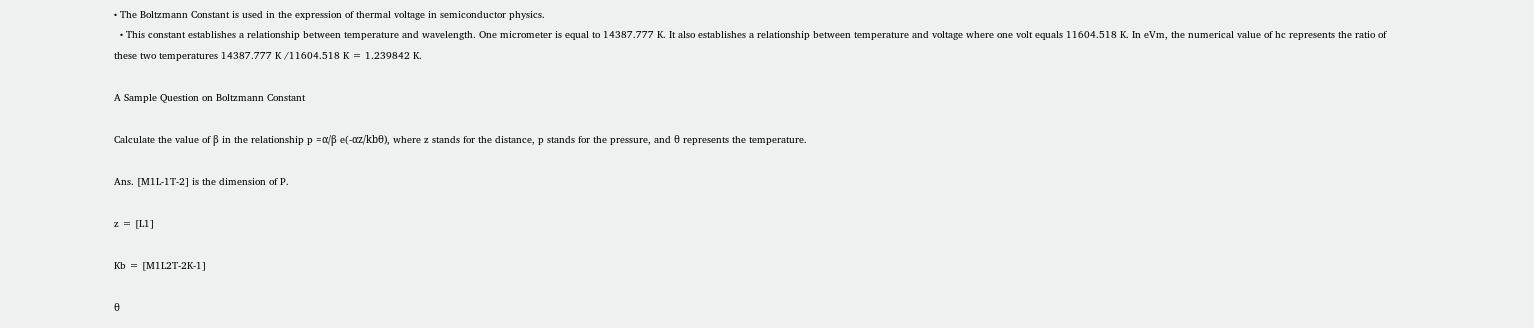• The Boltzmann Constant is used in the expression of thermal voltage in semiconductor physics.
  • This constant establishes a relationship between temperature and wavelength. One micrometer is equal to 14387.777 K. It also establishes a relationship between temperature and voltage where one volt equals 11604.518 K. In eVm, the numerical value of hc represents the ratio of these two temperatures 14387.777 K /11604.518 K = 1.239842 K.

A Sample Question on Boltzmann Constant

Calculate the value of β in the relationship p =α/β e(-αz/kbθ), where z stands for the distance, p stands for the pressure, and θ represents the temperature.

Ans. [M1L-1T-2] is the dimension of P.

z = [L1]

Kb = [M1L2T-2K-1]

θ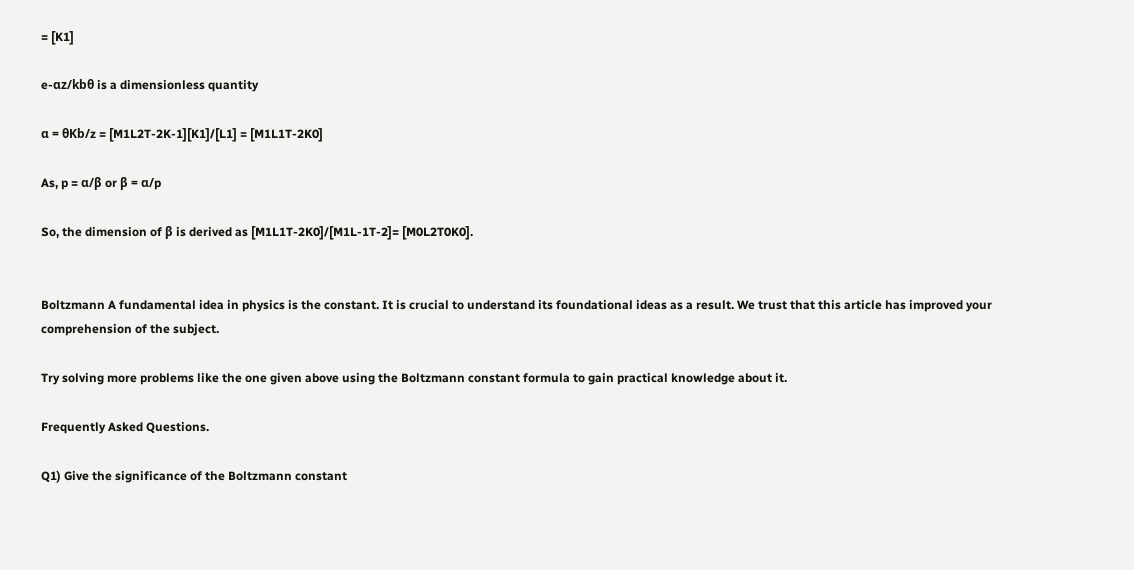= [K1]

e-αz/kbθ is a dimensionless quantity

α = θKb/z = [M1L2T-2K-1][K1]/[L1] = [M1L1T-2K0]

As, p = α/β or β = α/p

So, the dimension of β is derived as [M1L1T-2K0]/[M1L-1T-2]= [M0L2T0K0].


Boltzmann A fundamental idea in physics is the constant. It is crucial to understand its foundational ideas as a result. We trust that this article has improved your comprehension of the subject.

Try solving more problems like the one given above using the Boltzmann constant formula to gain practical knowledge about it.

Frequently Asked Questions.

Q1) Give the significance of the Boltzmann constant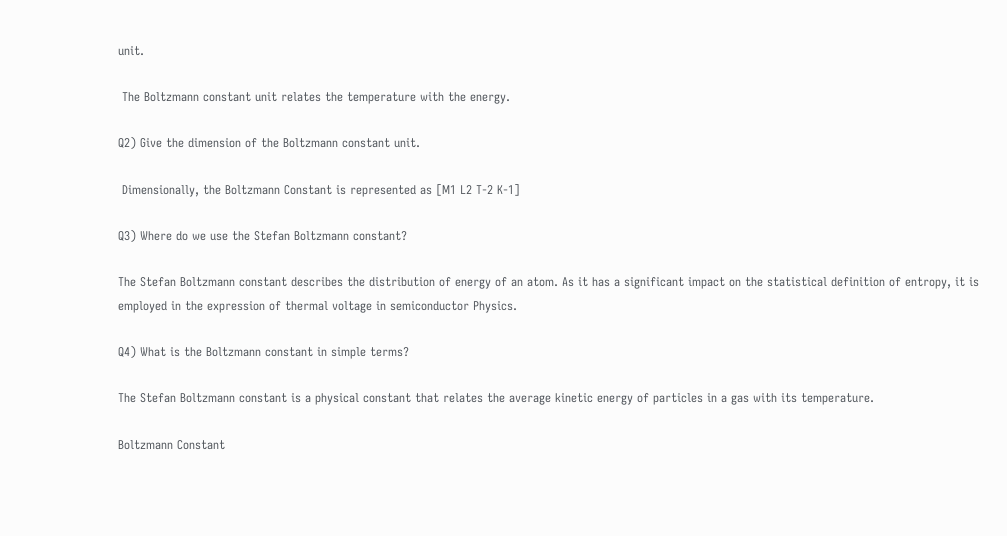unit.

 The Boltzmann constant unit relates the temperature with the energy.

Q2) Give the dimension of the Boltzmann constant unit.

 Dimensionally, the Boltzmann Constant is represented as [M1 L2 T-2 K-1]

Q3) Where do we use the Stefan Boltzmann constant?

The Stefan Boltzmann constant describes the distribution of energy of an atom. As it has a significant impact on the statistical definition of entropy, it is employed in the expression of thermal voltage in semiconductor Physics.

Q4) What is the Boltzmann constant in simple terms?

The Stefan Boltzmann constant is a physical constant that relates the average kinetic energy of particles in a gas with its temperature.

Boltzmann Constant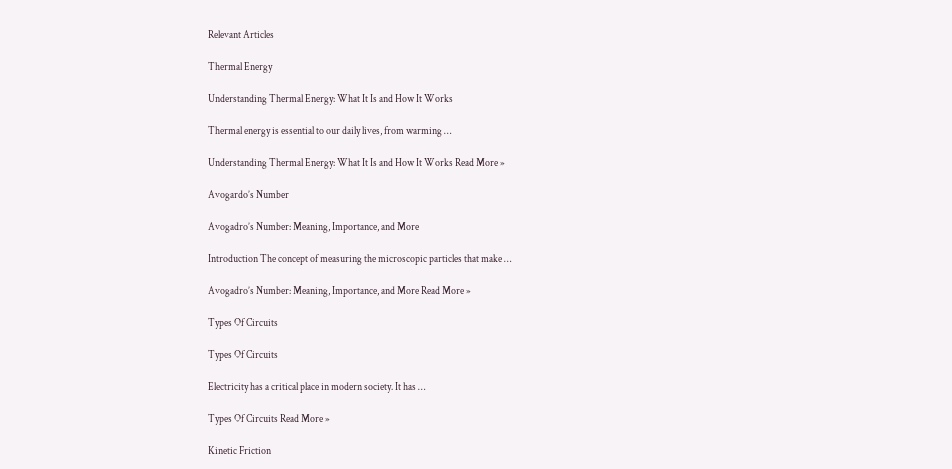Relevant Articles

Thermal Energy

Understanding Thermal Energy: What It Is and How It Works

Thermal energy is essential to our daily lives, from warming …

Understanding Thermal Energy: What It Is and How It Works Read More »

Avogardo’s Number

Avogadro’s Number: Meaning, Importance, and More

Introduction The concept of measuring the microscopic particles that make …

Avogadro’s Number: Meaning, Importance, and More Read More »

Types Of Circuits

Types Of Circuits

Electricity has a critical place in modern society. It has …

Types Of Circuits Read More »

Kinetic Friction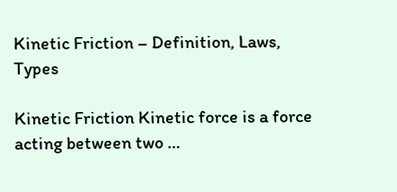Kinetic Friction – Definition, Laws, Types

Kinetic Friction Kinetic force is a force acting between two …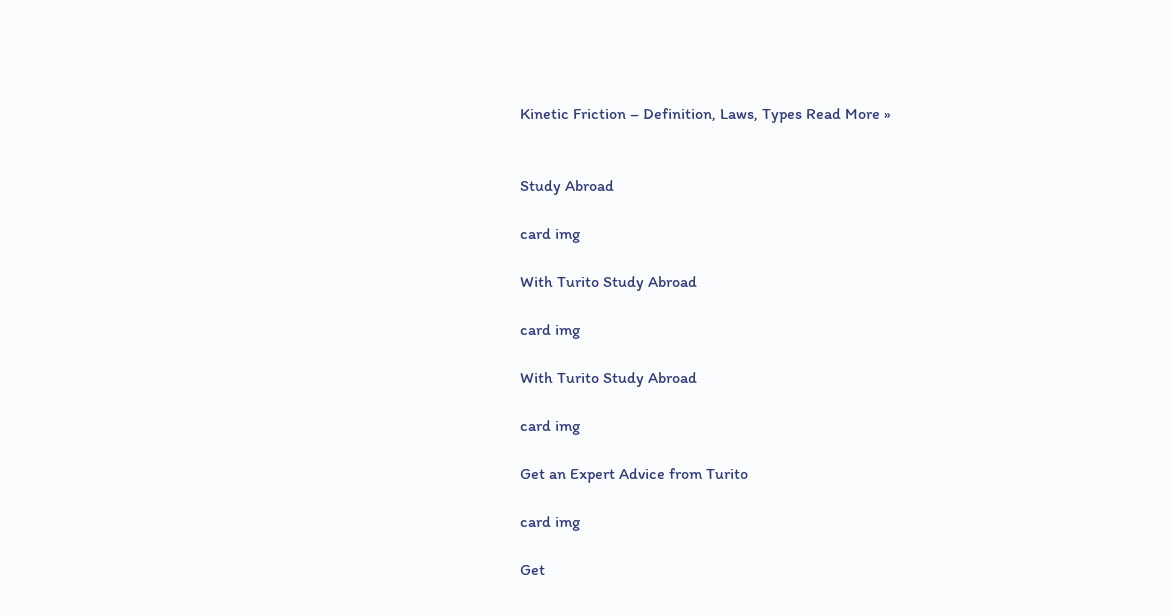Kinetic Friction – Definition, Laws, Types Read More »


Study Abroad

card img

With Turito Study Abroad

card img

With Turito Study Abroad

card img

Get an Expert Advice from Turito

card img

Get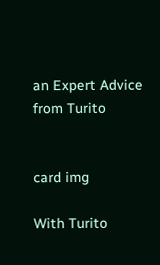an Expert Advice from Turito


card img

With Turito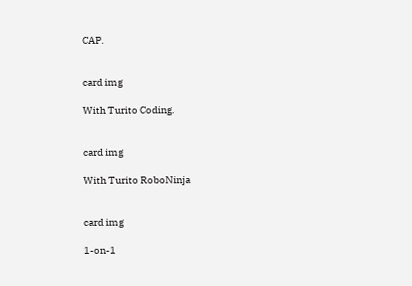CAP.


card img

With Turito Coding.


card img

With Turito RoboNinja


card img

1-on-1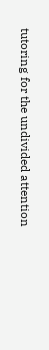tutoring for the undivided attention